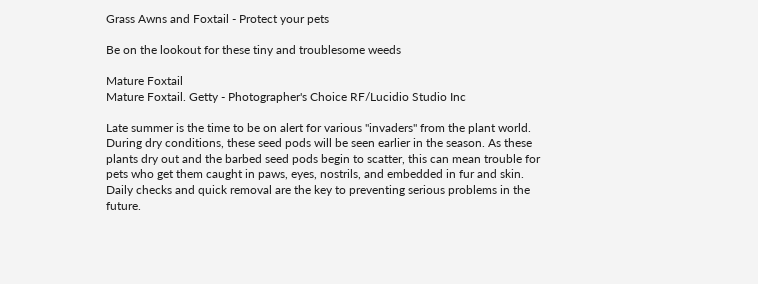Grass Awns and Foxtail - Protect your pets

Be on the lookout for these tiny and troublesome weeds

Mature Foxtail
Mature Foxtail. Getty - Photographer's Choice RF/Lucidio Studio Inc

Late summer is the time to be on alert for various "invaders" from the plant world. During dry conditions, these seed pods will be seen earlier in the season. As these plants dry out and the barbed seed pods begin to scatter, this can mean trouble for pets who get them caught in paws, eyes, nostrils, and embedded in fur and skin. Daily checks and quick removal are the key to preventing serious problems in the future.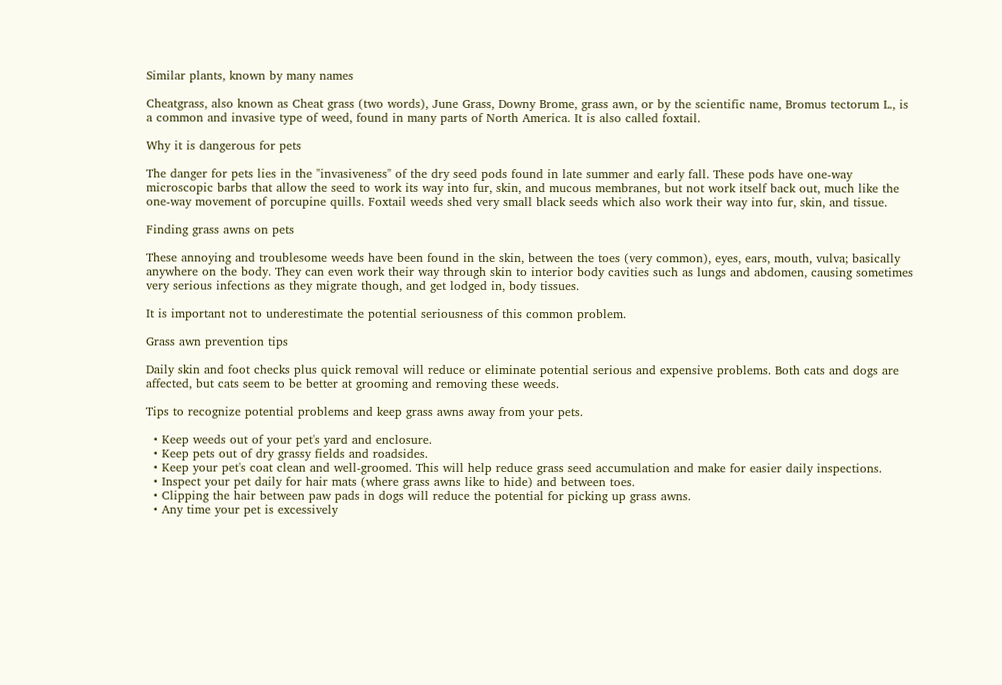Similar plants, known by many names

Cheatgrass, also known as Cheat grass (two words), June Grass, Downy Brome, grass awn, or by the scientific name, Bromus tectorum L., is a common and invasive type of weed, found in many parts of North America. It is also called foxtail.

Why it is dangerous for pets

The danger for pets lies in the "invasiveness" of the dry seed pods found in late summer and early fall. These pods have one-way microscopic barbs that allow the seed to work its way into fur, skin, and mucous membranes, but not work itself back out, much like the one-way movement of porcupine quills. Foxtail weeds shed very small black seeds which also work their way into fur, skin, and tissue.

Finding grass awns on pets

These annoying and troublesome weeds have been found in the skin, between the toes (very common), eyes, ears, mouth, vulva; basically anywhere on the body. They can even work their way through skin to interior body cavities such as lungs and abdomen, causing sometimes very serious infections as they migrate though, and get lodged in, body tissues.

It is important not to underestimate the potential seriousness of this common problem.

Grass awn prevention tips

Daily skin and foot checks plus quick removal will reduce or eliminate potential serious and expensive problems. Both cats and dogs are affected, but cats seem to be better at grooming and removing these weeds.

Tips to recognize potential problems and keep grass awns away from your pets.

  • Keep weeds out of your pet's yard and enclosure.
  • Keep pets out of dry grassy fields and roadsides.
  • Keep your pet's coat clean and well-groomed. This will help reduce grass seed accumulation and make for easier daily inspections.
  • Inspect your pet daily for hair mats (where grass awns like to hide) and between toes.
  • Clipping the hair between paw pads in dogs will reduce the potential for picking up grass awns.
  • Any time your pet is excessively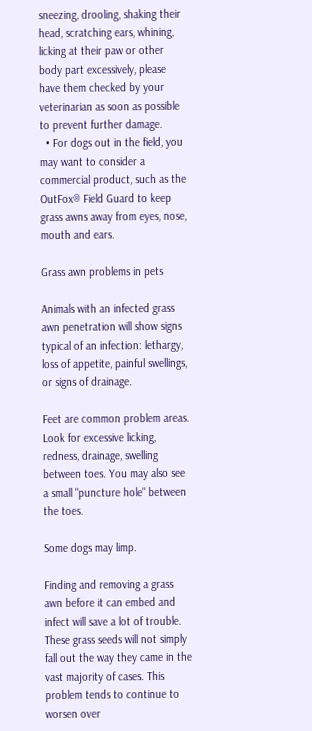sneezing, drooling, shaking their head, scratching ears, whining, licking at their paw or other body part excessively, please have them checked by your veterinarian as soon as possible to prevent further damage.
  • For dogs out in the field, you may want to consider a commercial product, such as the OutFox® Field Guard to keep grass awns away from eyes, nose, mouth and ears.

Grass awn problems in pets

Animals with an infected grass awn penetration will show signs typical of an infection: lethargy, loss of appetite, painful swellings, or signs of drainage.

Feet are common problem areas. Look for excessive licking, redness, drainage, swelling between toes. You may also see a small "puncture hole" between the toes.

Some dogs may limp.

Finding and removing a grass awn before it can embed and infect will save a lot of trouble. These grass seeds will not simply fall out the way they came in the vast majority of cases. This problem tends to continue to worsen over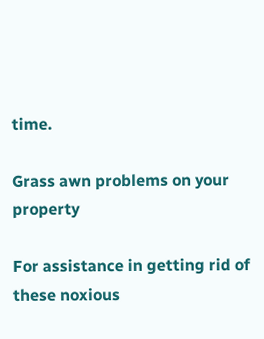time.

Grass awn problems on your property

For assistance in getting rid of these noxious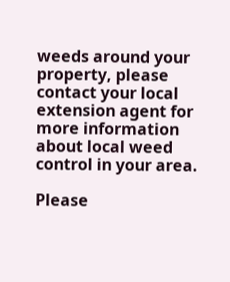weeds around your property, please contact your local extension agent for more information about local weed control in your area.

Please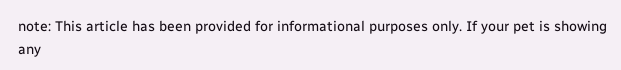note: This article has been provided for informational purposes only. If your pet is showing any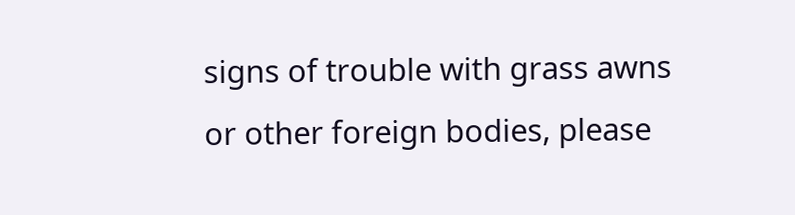signs of trouble with grass awns or other foreign bodies, please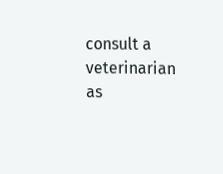consult a veterinarian as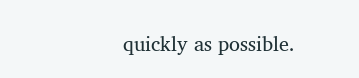quickly as possible.